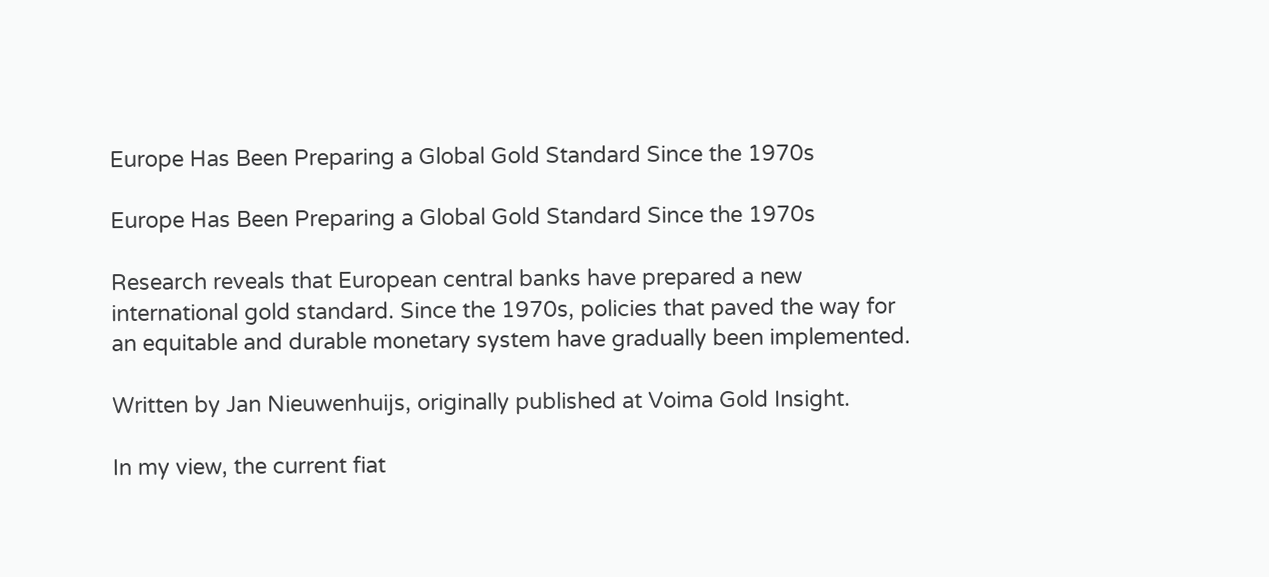Europe Has Been Preparing a Global Gold Standard Since the 1970s

Europe Has Been Preparing a Global Gold Standard Since the 1970s

Research reveals that European central banks have prepared a new international gold standard. Since the 1970s, policies that paved the way for an equitable and durable monetary system have gradually been implemented.

Written by Jan Nieuwenhuijs, originally published at Voima Gold Insight.

In my view, the current fiat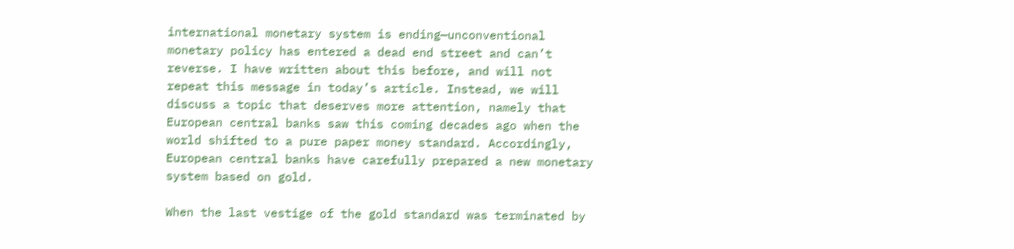international monetary system is ending—unconventional monetary policy has entered a dead end street and can’t reverse. I have written about this before, and will not repeat this message in today’s article. Instead, we will discuss a topic that deserves more attention, namely that European central banks saw this coming decades ago when the world shifted to a pure paper money standard. Accordingly, European central banks have carefully prepared a new monetary system based on gold.

When the last vestige of the gold standard was terminated by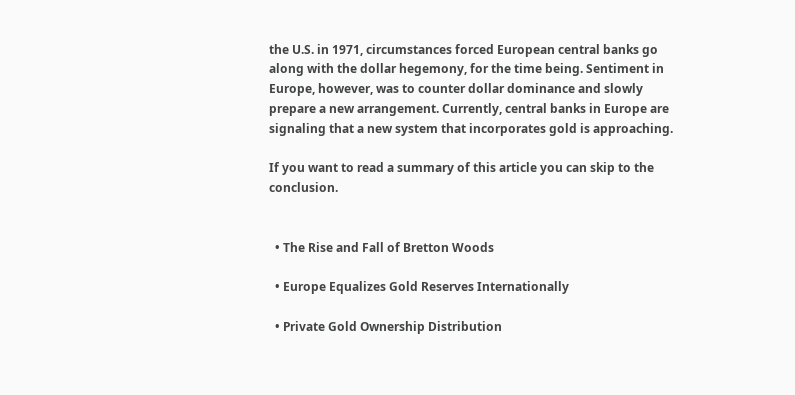the U.S. in 1971, circumstances forced European central banks go along with the dollar hegemony, for the time being. Sentiment in Europe, however, was to counter dollar dominance and slowly prepare a new arrangement. Currently, central banks in Europe are signaling that a new system that incorporates gold is approaching.

If you want to read a summary of this article you can skip to the conclusion.


  • The Rise and Fall of Bretton Woods

  • Europe Equalizes Gold Reserves Internationally

  • Private Gold Ownership Distribution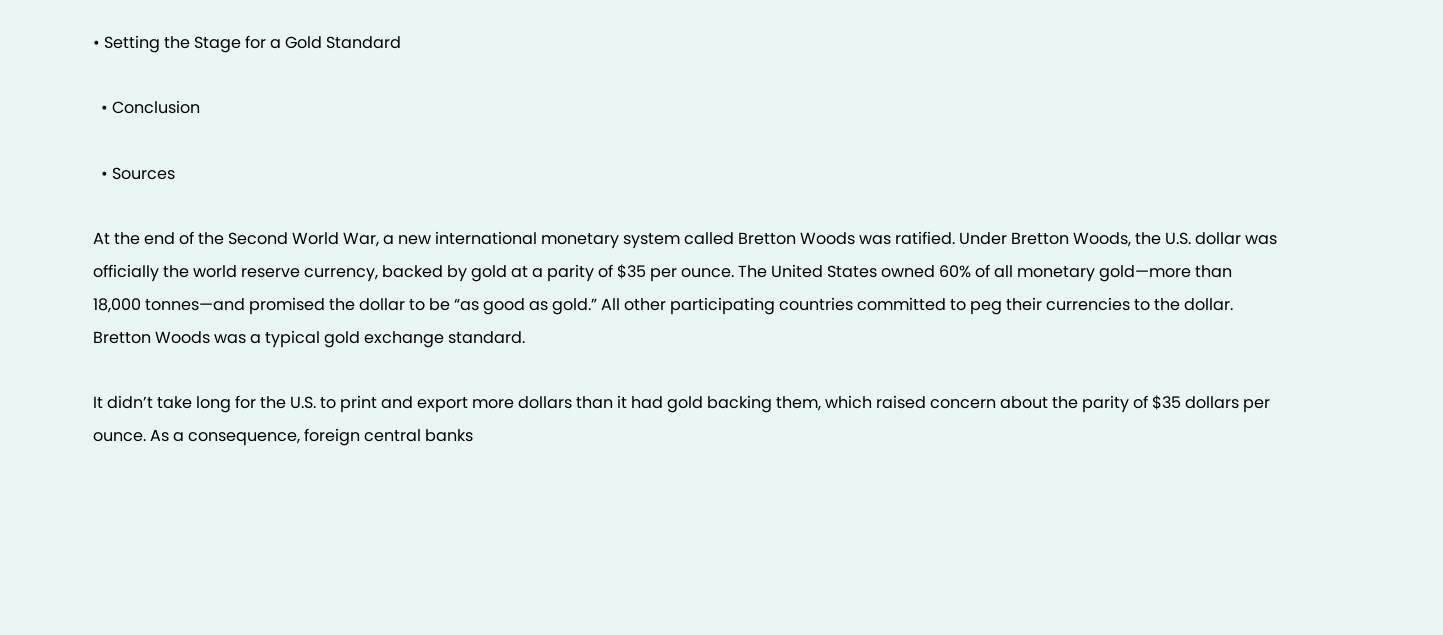• Setting the Stage for a Gold Standard

  • Conclusion

  • Sources

At the end of the Second World War, a new international monetary system called Bretton Woods was ratified. Under Bretton Woods, the U.S. dollar was officially the world reserve currency, backed by gold at a parity of $35 per ounce. The United States owned 60% of all monetary gold—more than 18,000 tonnes—and promised the dollar to be “as good as gold.” All other participating countries committed to peg their currencies to the dollar. Bretton Woods was a typical gold exchange standard.

It didn’t take long for the U.S. to print and export more dollars than it had gold backing them, which raised concern about the parity of $35 dollars per ounce. As a consequence, foreign central banks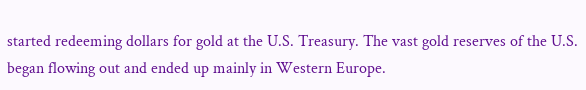started redeeming dollars for gold at the U.S. Treasury. The vast gold reserves of the U.S. began flowing out and ended up mainly in Western Europe.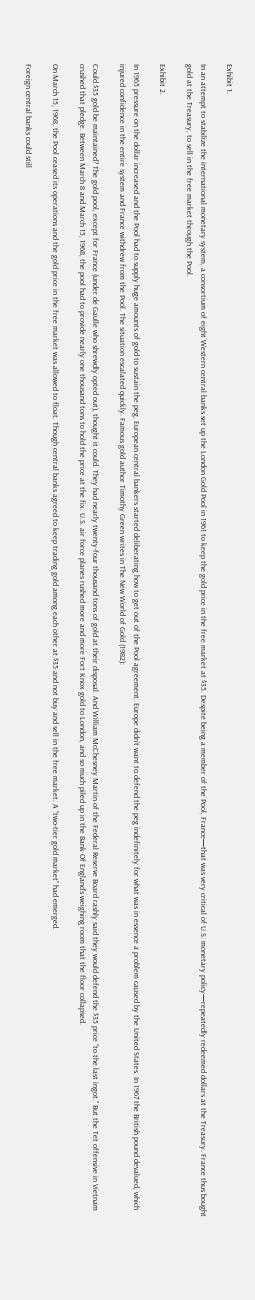Exhibit 1.

In an attempt to stabilize the international monetary system, a consortium of eight Western central banks set up the London Gold Pool in 1961 to keep the gold price in the free market at $35. Despite being a member of the Pool, France—that was very critical of U.S. monetary policy—repeatedly redeemed dollars at the Treasury. France thus bought gold at the Treasury, to sell in the free market through the Pool.

Exhibit 2.

In 1965 pressure on the dollar increased and the Pool had to supply huge amounts of gold to sustain the peg. European central bankers started deliberating how to get out of the Pool agreement. Europe didn’t want to defend the peg indefinitely for what was in essence a problem caused by the United States. In 1967 the British pound devalued, which injured confidence in the entire system and France withdrew from the Pool. The situation escalated quickly. Famous gold author Timothy Green writes in The New World of Gold (1982):

Could $35 gold be maintained? The gold pool, except for France (under de Gaulle who shrewdly opted out), thought it could. They had nearly twenty-four thousand tons of gold at their disposal. And William McChesney Martin of the Federal Reserve Board rashly said they would defend the $35 price “to the last ingot.” But the Tet offensive in Vietnam crushed that pledge. Between March 8 and March 15, 1968, the pool had to provide nearly one thousand tons to hold the price at the fix. U.S. air force planes rushed more and more Fort Knox gold to London, and so much piled up in the Bank Of England’s weighing room that the floor collapsed.

On March 15, 1968, the Pool ceased its operations and the gold price in the free market was allowed to float. Though central banks agreed to keep trading gold among each other at $35 and not buy and sell in the free market. A “two-tier gold market” had emerged.

Foreign central banks could still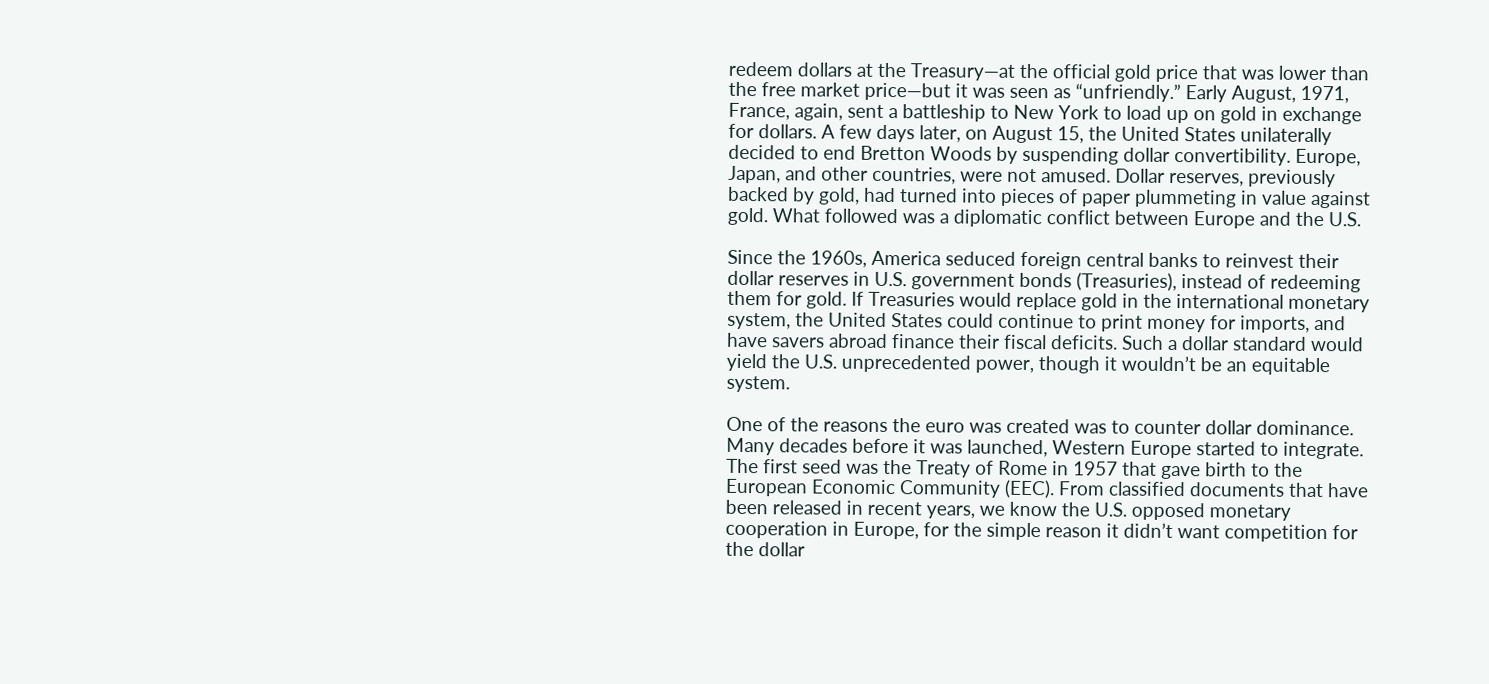redeem dollars at the Treasury—at the official gold price that was lower than the free market price—but it was seen as “unfriendly.” Early August, 1971, France, again, sent a battleship to New York to load up on gold in exchange for dollars. A few days later, on August 15, the United States unilaterally decided to end Bretton Woods by suspending dollar convertibility. Europe, Japan, and other countries, were not amused. Dollar reserves, previously backed by gold, had turned into pieces of paper plummeting in value against gold. What followed was a diplomatic conflict between Europe and the U.S.

Since the 1960s, America seduced foreign central banks to reinvest their dollar reserves in U.S. government bonds (Treasuries), instead of redeeming them for gold. If Treasuries would replace gold in the international monetary system, the United States could continue to print money for imports, and have savers abroad finance their fiscal deficits. Such a dollar standard would yield the U.S. unprecedented power, though it wouldn’t be an equitable system.

One of the reasons the euro was created was to counter dollar dominance. Many decades before it was launched, Western Europe started to integrate. The first seed was the Treaty of Rome in 1957 that gave birth to the European Economic Community (EEC). From classified documents that have been released in recent years, we know the U.S. opposed monetary cooperation in Europe, for the simple reason it didn’t want competition for the dollar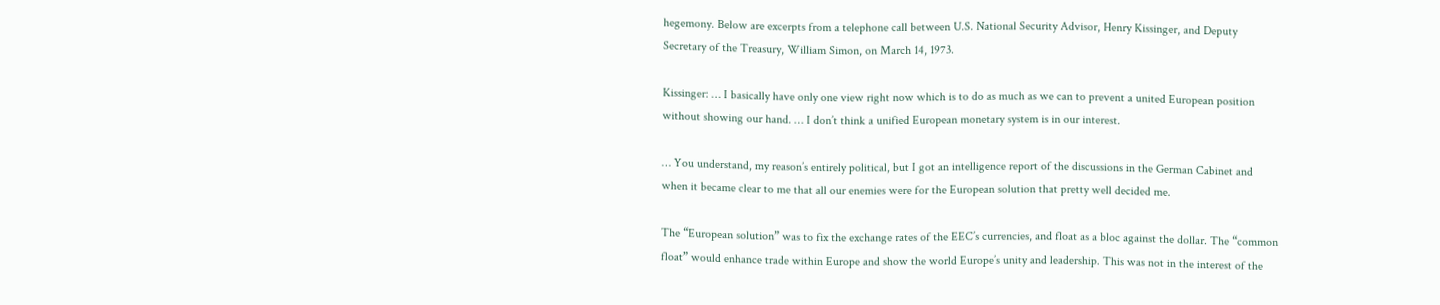hegemony. Below are excerpts from a telephone call between U.S. National Security Advisor, Henry Kissinger, and Deputy Secretary of the Treasury, William Simon, on March 14, 1973.

Kissinger: … I basically have only one view right now which is to do as much as we can to prevent a united European position without showing our hand. … I don’t think a unified European monetary system is in our interest.

… You understand, my reason’s entirely political, but I got an intelligence report of the discussions in the German Cabinet and when it became clear to me that all our enemies were for the European solution that pretty well decided me.

The “European solution” was to fix the exchange rates of the EEC’s currencies, and float as a bloc against the dollar. The “common float” would enhance trade within Europe and show the world Europe’s unity and leadership. This was not in the interest of the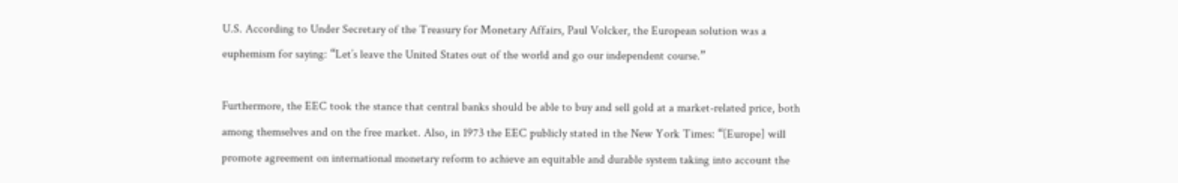U.S. According to Under Secretary of the Treasury for Monetary Affairs, Paul Volcker, the European solution was a euphemism for saying: “Let’s leave the United States out of the world and go our independent course.”

Furthermore, the EEC took the stance that central banks should be able to buy and sell gold at a market-related price, both among themselves and on the free market. Also, in 1973 the EEC publicly stated in the New York Times: “[Europe] will promote agreement on international monetary reform to achieve an equitable and durable system taking into account the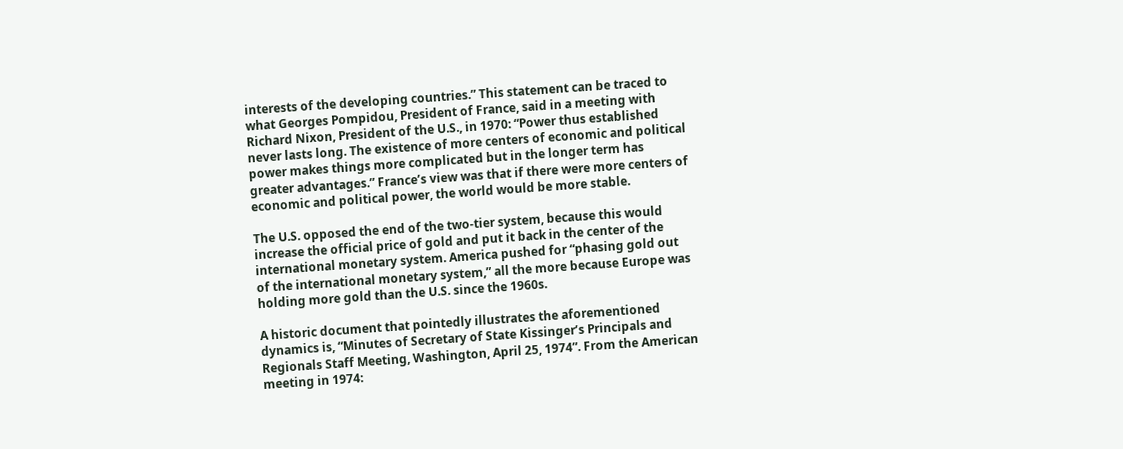interests of the developing countries.” This statement can be traced to what Georges Pompidou, President of France, said in a meeting with Richard Nixon, President of the U.S., in 1970: “Power thus established never lasts long. The existence of more centers of economic and political power makes things more complicated but in the longer term has greater advantages.” France’s view was that if there were more centers of economic and political power, the world would be more stable.

The U.S. opposed the end of the two-tier system, because this would increase the official price of gold and put it back in the center of the international monetary system. America pushed for “phasing gold out of the international monetary system,” all the more because Europe was holding more gold than the U.S. since the 1960s.

A historic document that pointedly illustrates the aforementioned dynamics is, “Minutes of Secretary of State Kissinger’s Principals and Regionals Staff Meeting, Washington, April 25, 1974”. From the American meeting in 1974: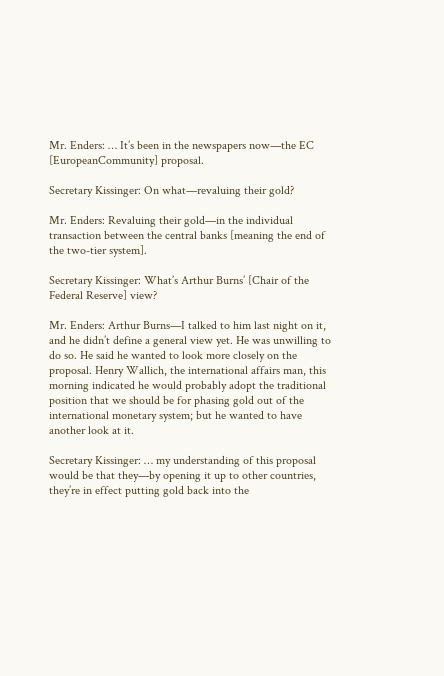Mr. Enders: … It’s been in the newspapers now—the EC [EuropeanCommunity] proposal.

Secretary Kissinger: On what—revaluing their gold?

Mr. Enders: Revaluing their gold—in the individual transaction between the central banks [meaning the end of the two-tier system].

Secretary Kissinger: What’s Arthur Burns’ [Chair of the Federal Reserve] view?

Mr. Enders: Arthur Burns—I talked to him last night on it, and he didn’t define a general view yet. He was unwilling to do so. He said he wanted to look more closely on the proposal. Henry Wallich, the international affairs man, this morning indicated he would probably adopt the traditional position that we should be for phasing gold out of the international monetary system; but he wanted to have another look at it.

Secretary Kissinger: … my understanding of this proposal would be that they—by opening it up to other countries, they’re in effect putting gold back into the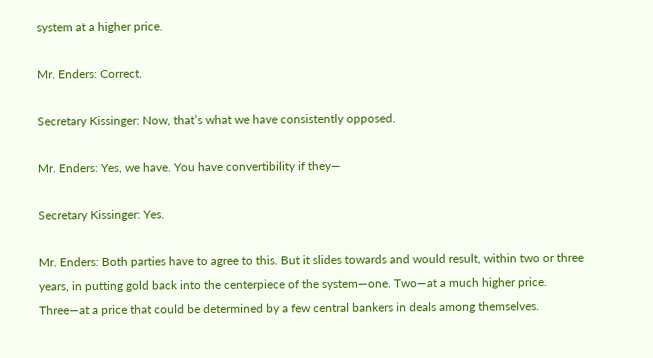system at a higher price.

Mr. Enders: Correct.

Secretary Kissinger: Now, that’s what we have consistently opposed.

Mr. Enders: Yes, we have. You have convertibility if they—

Secretary Kissinger: Yes.

Mr. Enders: Both parties have to agree to this. But it slides towards and would result, within two or three years, in putting gold back into the centerpiece of the system—one. Two—at a much higher price. Three—at a price that could be determined by a few central bankers in deals among themselves.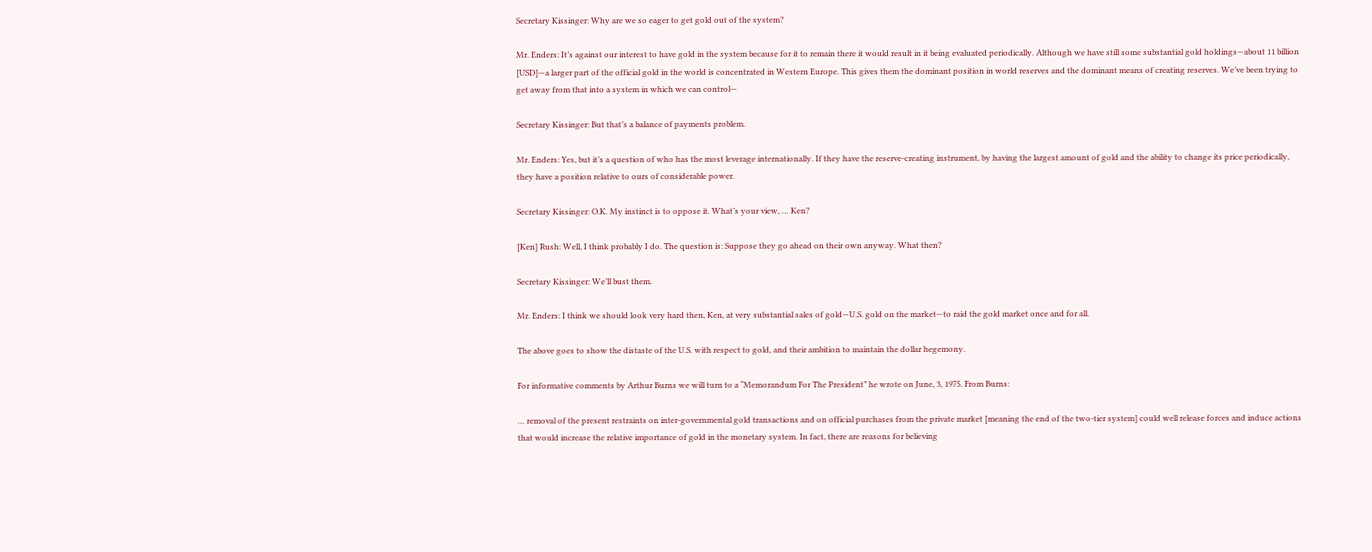Secretary Kissinger: Why are we so eager to get gold out of the system?

Mr. Enders: It’s against our interest to have gold in the system because for it to remain there it would result in it being evaluated periodically. Although we have still some substantial gold holdings—about 11 billion [USD]—a larger part of the official gold in the world is concentrated in Western Europe. This gives them the dominant position in world reserves and the dominant means of creating reserves. We’ve been trying to get away from that into a system in which we can control—

Secretary Kissinger: But that’s a balance of payments problem.

Mr. Enders: Yes, but it’s a question of who has the most leverage internationally. If they have the reserve-creating instrument, by having the largest amount of gold and the ability to change its price periodically, they have a position relative to ours of considerable power.

Secretary Kissinger: O.K. My instinct is to oppose it. What’s your view, … Ken?

[Ken] Rush: Well, I think probably I do. The question is: Suppose they go ahead on their own anyway. What then?

Secretary Kissinger: We’ll bust them.

Mr. Enders: I think we should look very hard then, Ken, at very substantial sales of gold—U.S. gold on the market—to raid the gold market once and for all.

The above goes to show the distaste of the U.S. with respect to gold, and their ambition to maintain the dollar hegemony.

For informative comments by Arthur Burns we will turn to a “Memorandum For The President” he wrote on June, 3, 1975. From Burns:

… removal of the present restraints on inter-governmental gold transactions and on official purchases from the private market [meaning the end of the two-tier system] could well release forces and induce actions that would increase the relative importance of gold in the monetary system. In fact, there are reasons for believing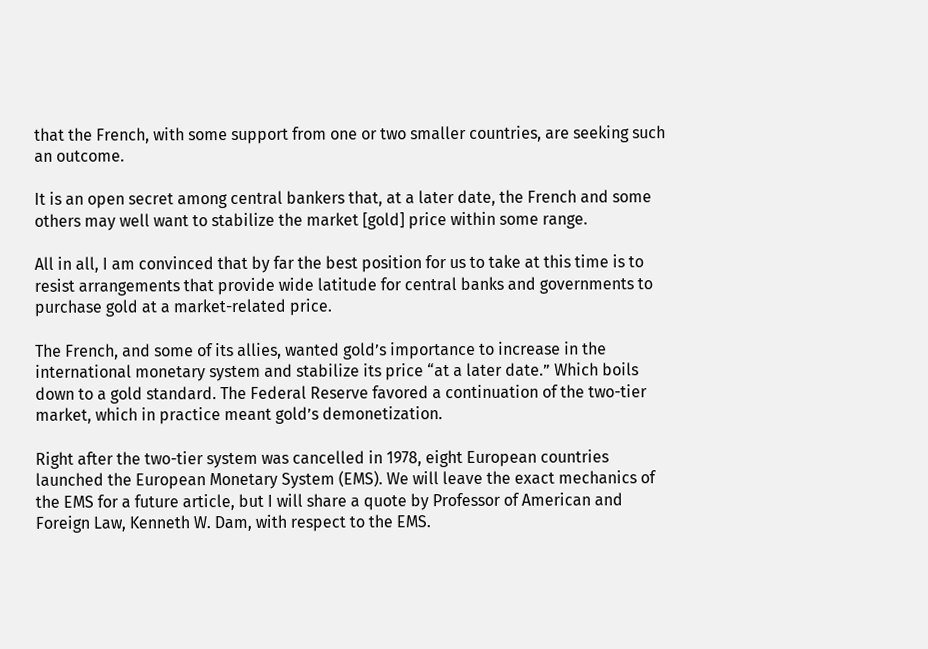that the French, with some support from one or two smaller countries, are seeking such an outcome.

It is an open secret among central bankers that, at a later date, the French and some others may well want to stabilize the market [gold] price within some range.

All in all, I am convinced that by far the best position for us to take at this time is to resist arrangements that provide wide latitude for central banks and governments to purchase gold at a market-related price.

The French, and some of its allies, wanted gold’s importance to increase in the international monetary system and stabilize its price “at a later date.” Which boils down to a gold standard. The Federal Reserve favored a continuation of the two-tier market, which in practice meant gold’s demonetization.

Right after the two-tier system was cancelled in 1978, eight European countries launched the European Monetary System (EMS). We will leave the exact mechanics of the EMS for a future article, but I will share a quote by Professor of American and Foreign Law, Kenneth W. Dam, with respect to the EMS.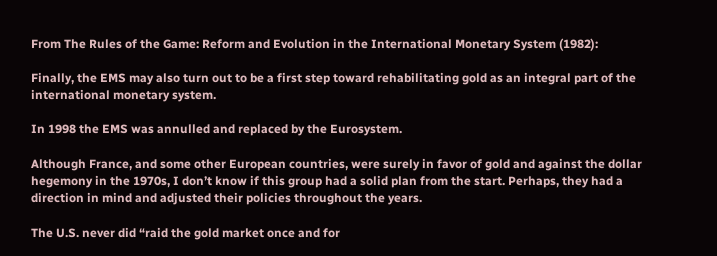From The Rules of the Game: Reform and Evolution in the International Monetary System (1982):

Finally, the EMS may also turn out to be a first step toward rehabilitating gold as an integral part of the international monetary system.

In 1998 the EMS was annulled and replaced by the Eurosystem.

Although France, and some other European countries, were surely in favor of gold and against the dollar hegemony in the 1970s, I don’t know if this group had a solid plan from the start. Perhaps, they had a direction in mind and adjusted their policies throughout the years.

The U.S. never did “raid the gold market once and for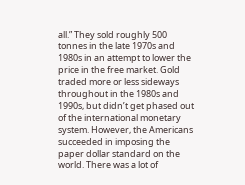all.” They sold roughly 500 tonnes in the late 1970s and 1980s in an attempt to lower the price in the free market. Gold traded more or less sideways throughout in the 1980s and 1990s, but didn’t get phased out of the international monetary system. However, the Americans succeeded in imposing the paper dollar standard on the world. There was a lot of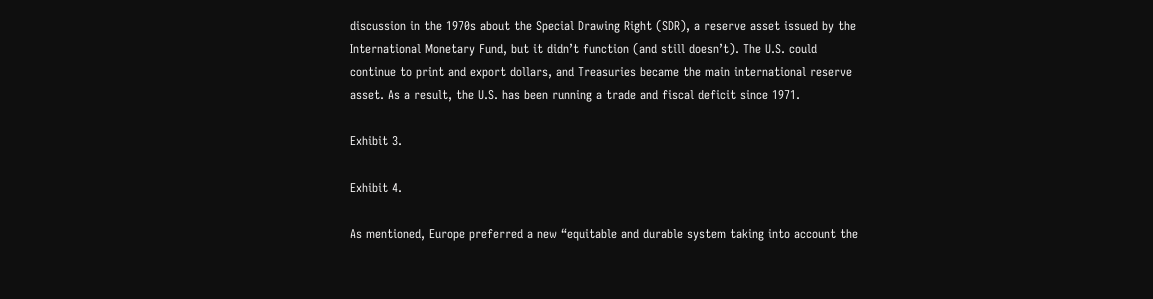discussion in the 1970s about the Special Drawing Right (SDR), a reserve asset issued by the International Monetary Fund, but it didn’t function (and still doesn’t). The U.S. could continue to print and export dollars, and Treasuries became the main international reserve asset. As a result, the U.S. has been running a trade and fiscal deficit since 1971.

Exhibit 3.

Exhibit 4.

As mentioned, Europe preferred a new “equitable and durable system taking into account the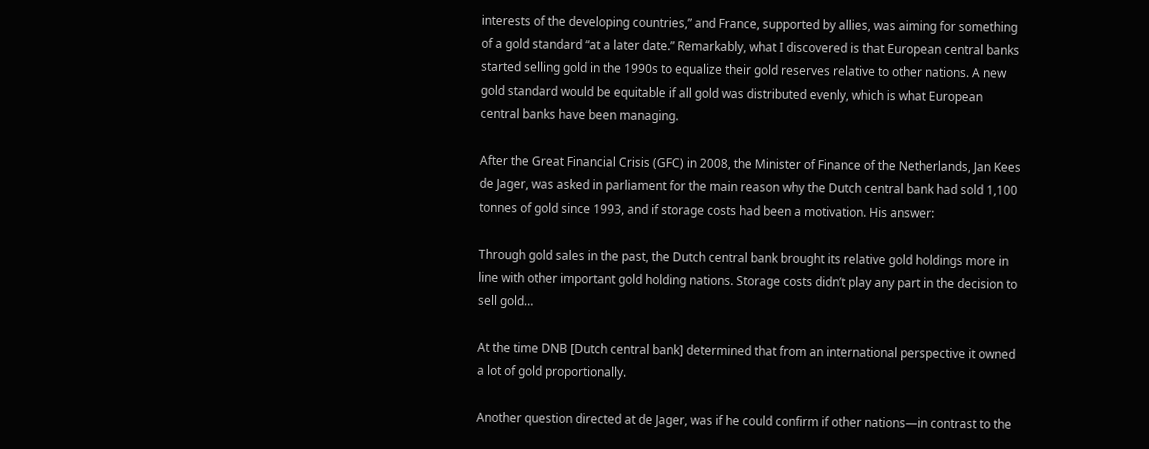interests of the developing countries,” and France, supported by allies, was aiming for something of a gold standard “at a later date.” Remarkably, what I discovered is that European central banks started selling gold in the 1990s to equalize their gold reserves relative to other nations. A new gold standard would be equitable if all gold was distributed evenly, which is what European central banks have been managing.

After the Great Financial Crisis (GFC) in 2008, the Minister of Finance of the Netherlands, Jan Kees de Jager, was asked in parliament for the main reason why the Dutch central bank had sold 1,100 tonnes of gold since 1993, and if storage costs had been a motivation. His answer:

Through gold sales in the past, the Dutch central bank brought its relative gold holdings more in line with other important gold holding nations. Storage costs didn’t play any part in the decision to sell gold…

At the time DNB [Dutch central bank] determined that from an international perspective it owned a lot of gold proportionally.

Another question directed at de Jager, was if he could confirm if other nations—in contrast to the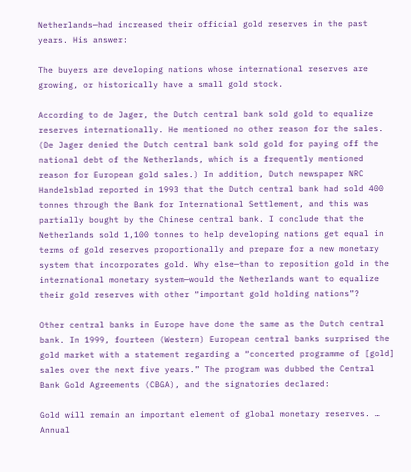Netherlands—had increased their official gold reserves in the past years. His answer:

The buyers are developing nations whose international reserves are growing, or historically have a small gold stock.

According to de Jager, the Dutch central bank sold gold to equalize reserves internationally. He mentioned no other reason for the sales. (De Jager denied the Dutch central bank sold gold for paying off the national debt of the Netherlands, which is a frequently mentioned reason for European gold sales.) In addition, Dutch newspaper NRC Handelsblad reported in 1993 that the Dutch central bank had sold 400 tonnes through the Bank for International Settlement, and this was partially bought by the Chinese central bank. I conclude that the Netherlands sold 1,100 tonnes to help developing nations get equal in terms of gold reserves proportionally and prepare for a new monetary system that incorporates gold. Why else—than to reposition gold in the international monetary system—would the Netherlands want to equalize their gold reserves with other “important gold holding nations”?

Other central banks in Europe have done the same as the Dutch central bank. In 1999, fourteen (Western) European central banks surprised the gold market with a statement regarding a “concerted programme of [gold] sales over the next five years.” The program was dubbed the Central Bank Gold Agreements (CBGA), and the signatories declared:

Gold will remain an important element of global monetary reserves. … Annual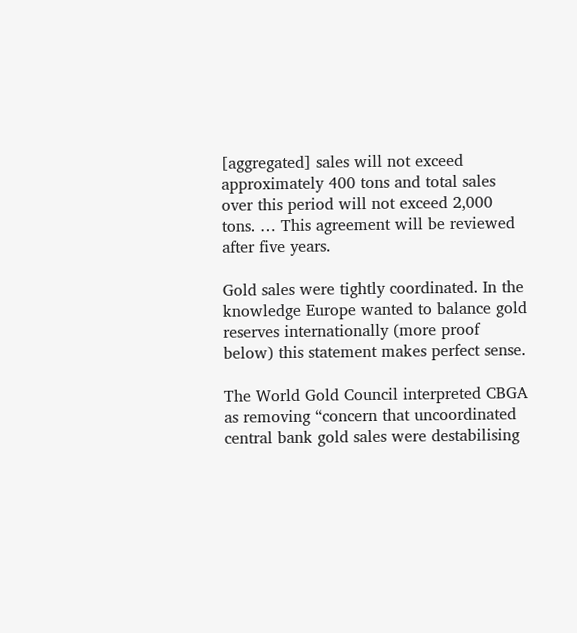[aggregated] sales will not exceed approximately 400 tons and total sales over this period will not exceed 2,000 tons. … This agreement will be reviewed after five years.

Gold sales were tightly coordinated. In the knowledge Europe wanted to balance gold reserves internationally (more proof below) this statement makes perfect sense.

The World Gold Council interpreted CBGA as removing “concern that uncoordinated central bank gold sales were destabilising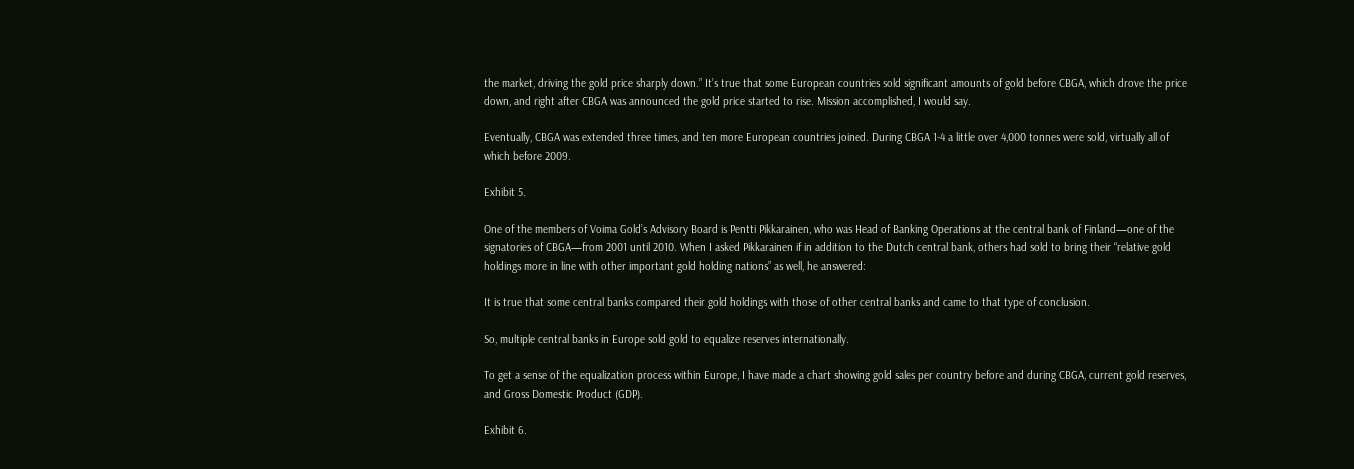the market, driving the gold price sharply down.” It’s true that some European countries sold significant amounts of gold before CBGA, which drove the price down, and right after CBGA was announced the gold price started to rise. Mission accomplished, I would say.

Eventually, CBGA was extended three times, and ten more European countries joined. During CBGA 1-4 a little over 4,000 tonnes were sold, virtually all of which before 2009.

Exhibit 5.

One of the members of Voima Gold’s Advisory Board is Pentti Pikkarainen, who was Head of Banking Operations at the central bank of Finland—one of the signatories of CBGA—from 2001 until 2010. When I asked Pikkarainen if in addition to the Dutch central bank, others had sold to bring their “relative gold holdings more in line with other important gold holding nations” as well, he answered:

It is true that some central banks compared their gold holdings with those of other central banks and came to that type of conclusion.

So, multiple central banks in Europe sold gold to equalize reserves internationally.

To get a sense of the equalization process within Europe, I have made a chart showing gold sales per country before and during CBGA, current gold reserves, and Gross Domestic Product (GDP).

Exhibit 6.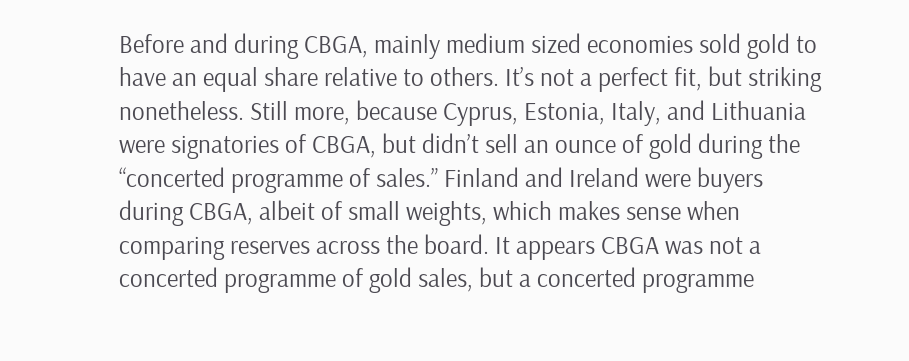Before and during CBGA, mainly medium sized economies sold gold to have an equal share relative to others. It’s not a perfect fit, but striking nonetheless. Still more, because Cyprus, Estonia, Italy, and Lithuania were signatories of CBGA, but didn’t sell an ounce of gold during the “concerted programme of sales.” Finland and Ireland were buyers during CBGA, albeit of small weights, which makes sense when comparing reserves across the board. It appears CBGA was not a concerted programme of gold sales, but a concerted programme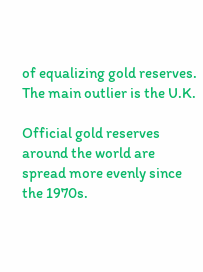of equalizing gold reserves. The main outlier is the U.K.

Official gold reserves around the world are spread more evenly since the 1970s.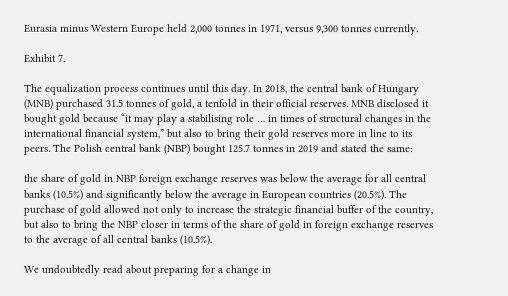Eurasia minus Western Europe held 2,000 tonnes in 1971, versus 9,300 tonnes currently.

Exhibit 7.

The equalization process continues until this day. In 2018, the central bank of Hungary (MNB) purchased 31.5 tonnes of gold, a tenfold in their official reserves. MNB disclosed it bought gold because “it may play a stabilising role … in times of structural changes in the international financial system,” but also to bring their gold reserves more in line to its peers. The Polish central bank (NBP) bought 125.7 tonnes in 2019 and stated the same:

the share of gold in NBP foreign exchange reserves was below the average for all central banks (10.5%) and significantly below the average in European countries (20.5%). The purchase of gold allowed not only to increase the strategic financial buffer of the country, but also to bring the NBP closer in terms of the share of gold in foreign exchange reserves to the average of all central banks (10.5%).

We undoubtedly read about preparing for a change in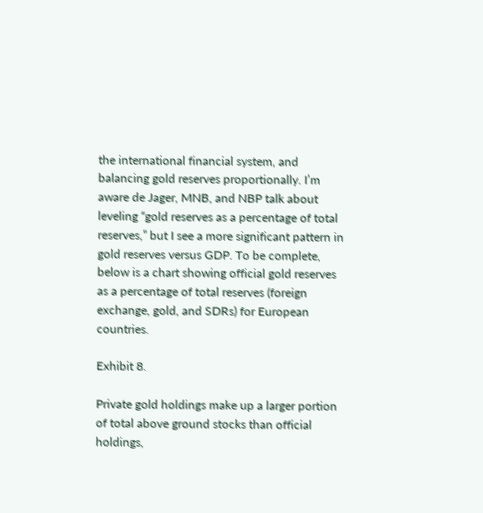the international financial system, and balancing gold reserves proportionally. I’m aware de Jager, MNB, and NBP talk about leveling “gold reserves as a percentage of total reserves,” but I see a more significant pattern in gold reserves versus GDP. To be complete, below is a chart showing official gold reserves as a percentage of total reserves (foreign exchange, gold, and SDRs) for European countries.

Exhibit 8.

Private gold holdings make up a larger portion of total above ground stocks than official holdings,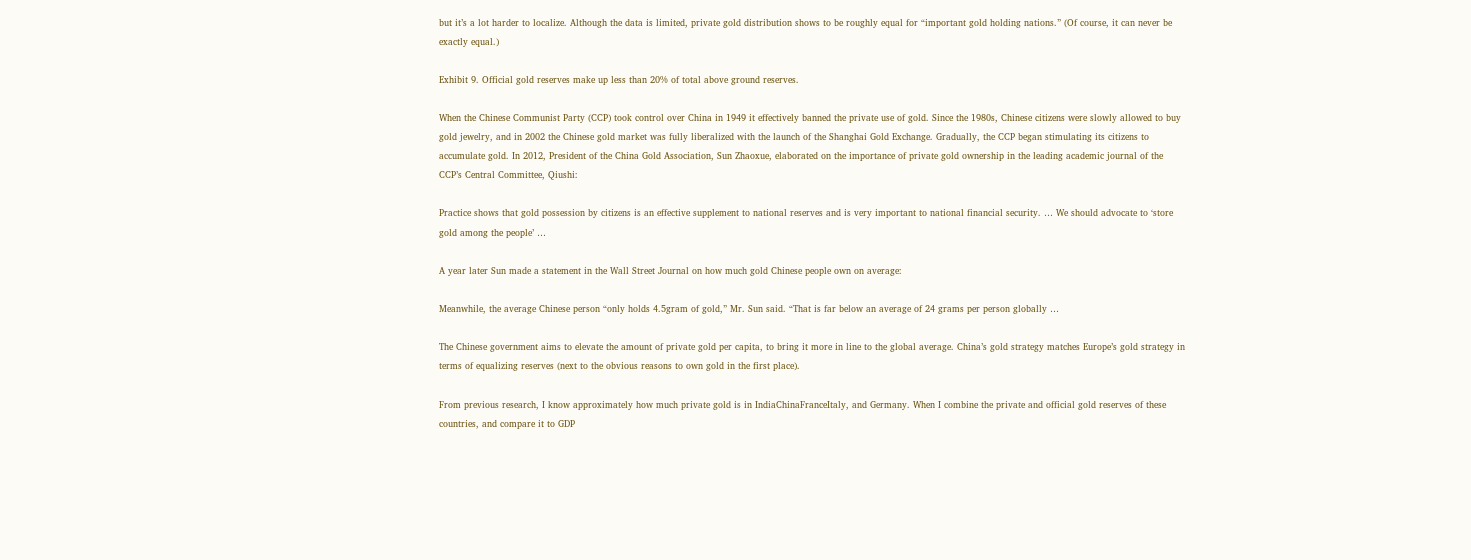but it’s a lot harder to localize. Although the data is limited, private gold distribution shows to be roughly equal for “important gold holding nations.” (Of course, it can never be exactly equal.)

Exhibit 9. Official gold reserves make up less than 20% of total above ground reserves.

When the Chinese Communist Party (CCP) took control over China in 1949 it effectively banned the private use of gold. Since the 1980s, Chinese citizens were slowly allowed to buy gold jewelry, and in 2002 the Chinese gold market was fully liberalized with the launch of the Shanghai Gold Exchange. Gradually, the CCP began stimulating its citizens to accumulate gold. In 2012, President of the China Gold Association, Sun Zhaoxue, elaborated on the importance of private gold ownership in the leading academic journal of the CCP’s Central Committee, Qiushi:

Practice shows that gold possession by citizens is an effective supplement to national reserves and is very important to national financial security. … We should advocate to ‘store gold among the people’ …

A year later Sun made a statement in the Wall Street Journal on how much gold Chinese people own on average:

Meanwhile, the average Chinese person “only holds 4.5gram of gold,” Mr. Sun said. “That is far below an average of 24 grams per person globally …

The Chinese government aims to elevate the amount of private gold per capita, to bring it more in line to the global average. China’s gold strategy matches Europe’s gold strategy in terms of equalizing reserves (next to the obvious reasons to own gold in the first place).

From previous research, I know approximately how much private gold is in IndiaChinaFranceItaly, and Germany. When I combine the private and official gold reserves of these countries, and compare it to GDP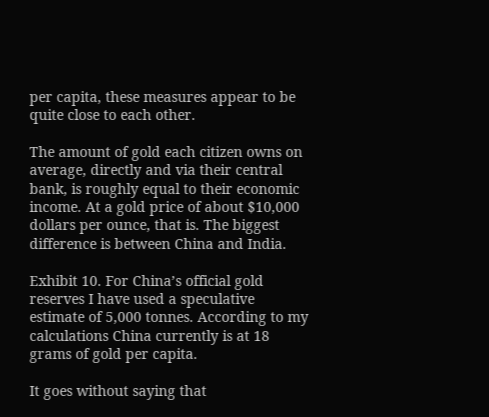per capita, these measures appear to be quite close to each other.

The amount of gold each citizen owns on average, directly and via their central bank, is roughly equal to their economic income. At a gold price of about $10,000 dollars per ounce, that is. The biggest difference is between China and India.

Exhibit 10. For China’s official gold reserves I have used a speculative estimate of 5,000 tonnes. According to my calculations China currently is at 18 grams of gold per capita.

It goes without saying that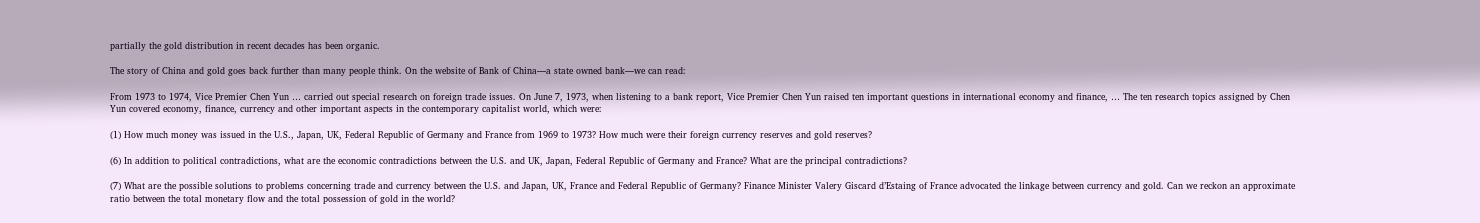partially the gold distribution in recent decades has been organic.

The story of China and gold goes back further than many people think. On the website of Bank of China—a state owned bank—we can read:

From 1973 to 1974, Vice Premier Chen Yun … carried out special research on foreign trade issues. On June 7, 1973, when listening to a bank report, Vice Premier Chen Yun raised ten important questions in international economy and finance, … The ten research topics assigned by Chen Yun covered economy, finance, currency and other important aspects in the contemporary capitalist world, which were:

(1) How much money was issued in the U.S., Japan, UK, Federal Republic of Germany and France from 1969 to 1973? How much were their foreign currency reserves and gold reserves?

(6) In addition to political contradictions, what are the economic contradictions between the U.S. and UK, Japan, Federal Republic of Germany and France? What are the principal contradictions?

(7) What are the possible solutions to problems concerning trade and currency between the U.S. and Japan, UK, France and Federal Republic of Germany? Finance Minister Valery Giscard d’Estaing of France advocated the linkage between currency and gold. Can we reckon an approximate ratio between the total monetary flow and the total possession of gold in the world?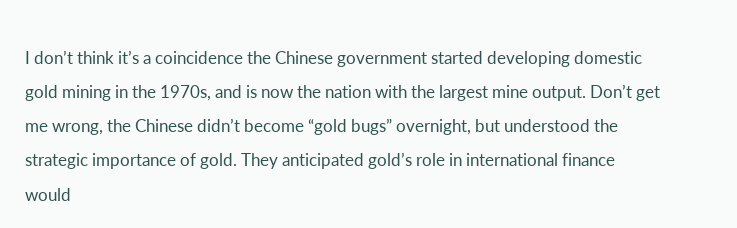I don’t think it’s a coincidence the Chinese government started developing domestic gold mining in the 1970s, and is now the nation with the largest mine output. Don’t get me wrong, the Chinese didn’t become “gold bugs” overnight, but understood the strategic importance of gold. They anticipated gold’s role in international finance would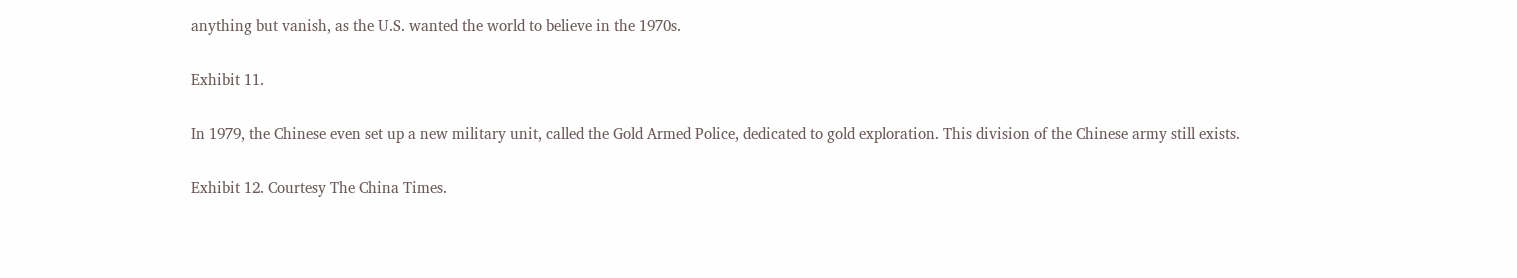anything but vanish, as the U.S. wanted the world to believe in the 1970s.

Exhibit 11.

In 1979, the Chinese even set up a new military unit, called the Gold Armed Police, dedicated to gold exploration. This division of the Chinese army still exists.

Exhibit 12. Courtesy The China Times.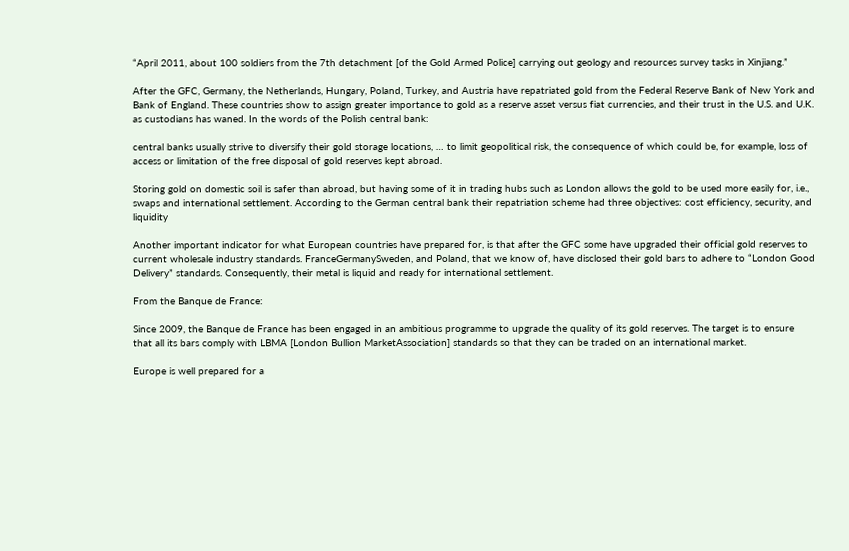“April 2011, about 100 soldiers from the 7th detachment [of the Gold Armed Police] carrying out geology and resources survey tasks in Xinjiang.”

After the GFC, Germany, the Netherlands, Hungary, Poland, Turkey, and Austria have repatriated gold from the Federal Reserve Bank of New York and Bank of England. These countries show to assign greater importance to gold as a reserve asset versus fiat currencies, and their trust in the U.S. and U.K. as custodians has waned. In the words of the Polish central bank:

central banks usually strive to diversify their gold storage locations, … to limit geopolitical risk, the consequence of which could be, for example, loss of access or limitation of the free disposal of gold reserves kept abroad.

Storing gold on domestic soil is safer than abroad, but having some of it in trading hubs such as London allows the gold to be used more easily for, i.e., swaps and international settlement. According to the German central bank their repatriation scheme had three objectives: cost efficiency, security, and liquidity

Another important indicator for what European countries have prepared for, is that after the GFC some have upgraded their official gold reserves to current wholesale industry standards. FranceGermanySweden, and Poland, that we know of, have disclosed their gold bars to adhere to “London Good Delivery” standards. Consequently, their metal is liquid and ready for international settlement.

From the Banque de France:

Since 2009, the Banque de France has been engaged in an ambitious programme to upgrade the quality of its gold reserves. The target is to ensure that all its bars comply with LBMA [London Bullion MarketAssociation] standards so that they can be traded on an international market.

Europe is well prepared for a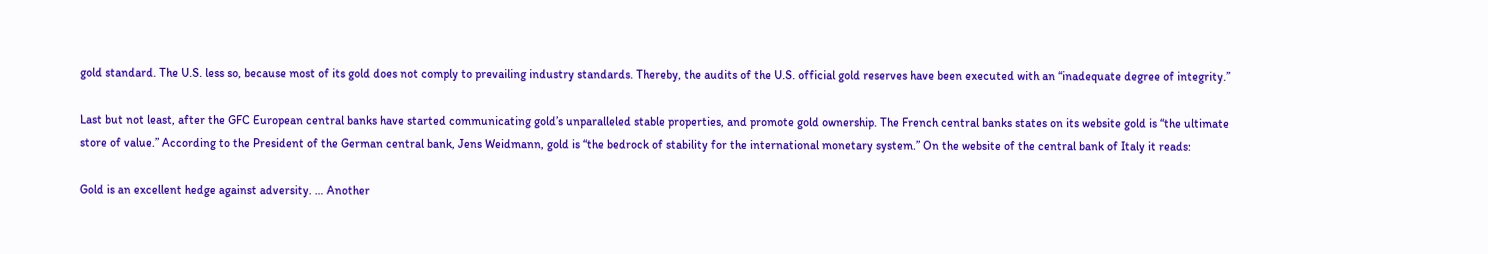gold standard. The U.S. less so, because most of its gold does not comply to prevailing industry standards. Thereby, the audits of the U.S. official gold reserves have been executed with an “inadequate degree of integrity.”

Last but not least, after the GFC European central banks have started communicating gold’s unparalleled stable properties, and promote gold ownership. The French central banks states on its website gold is “the ultimate store of value.” According to the President of the German central bank, Jens Weidmann, gold is “the bedrock of stability for the international monetary system.” On the website of the central bank of Italy it reads:

Gold is an excellent hedge against adversity. … Another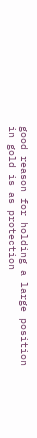good reason for holding a large position in gold is as protection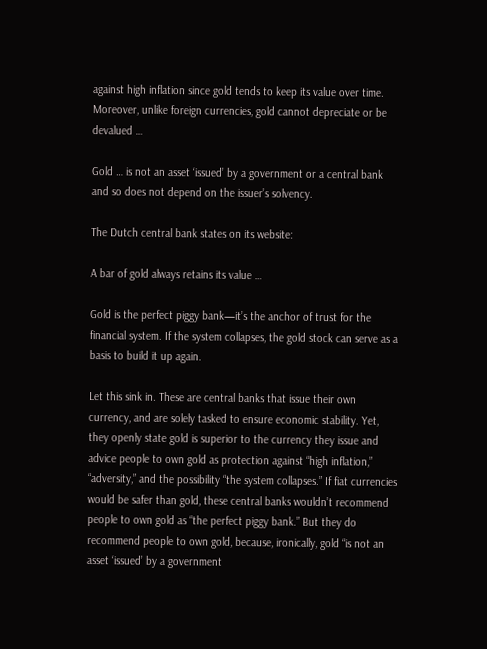against high inflation since gold tends to keep its value over time. Moreover, unlike foreign currencies, gold cannot depreciate or be devalued …

Gold … is not an asset ‘issued’ by a government or a central bank and so does not depend on the issuer’s solvency.

The Dutch central bank states on its website:

A bar of gold always retains its value …

Gold is the perfect piggy bank—it’s the anchor of trust for the financial system. If the system collapses, the gold stock can serve as a basis to build it up again.

Let this sink in. These are central banks that issue their own currency, and are solely tasked to ensure economic stability. Yet, they openly state gold is superior to the currency they issue and advice people to own gold as protection against “high inflation,” “adversity,” and the possibility “the system collapses.” If fiat currencies would be safer than gold, these central banks wouldn’t recommend people to own gold as “the perfect piggy bank.” But they do recommend people to own gold, because, ironically, gold “is not an asset ‘issued’ by a government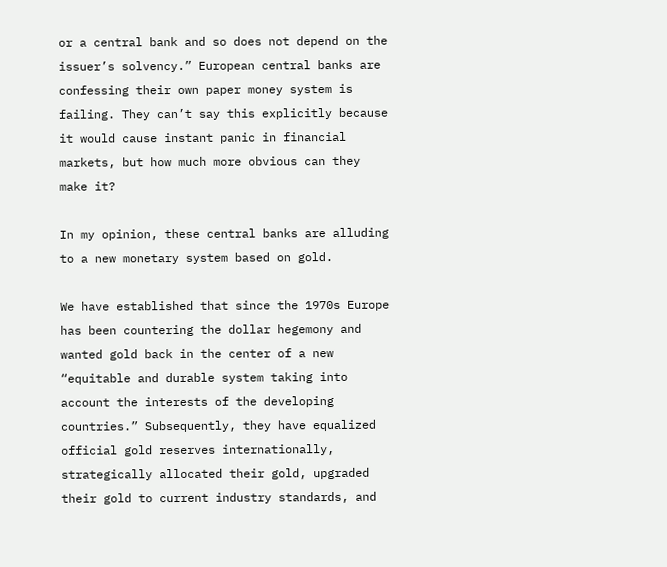or a central bank and so does not depend on the issuer’s solvency.” European central banks are confessing their own paper money system is failing. They can’t say this explicitly because it would cause instant panic in financial markets, but how much more obvious can they make it?

In my opinion, these central banks are alluding to a new monetary system based on gold.

We have established that since the 1970s Europe has been countering the dollar hegemony and wanted gold back in the center of a new “equitable and durable system taking into account the interests of the developing countries.” Subsequently, they have equalized official gold reserves internationally, strategically allocated their gold, upgraded their gold to current industry standards, and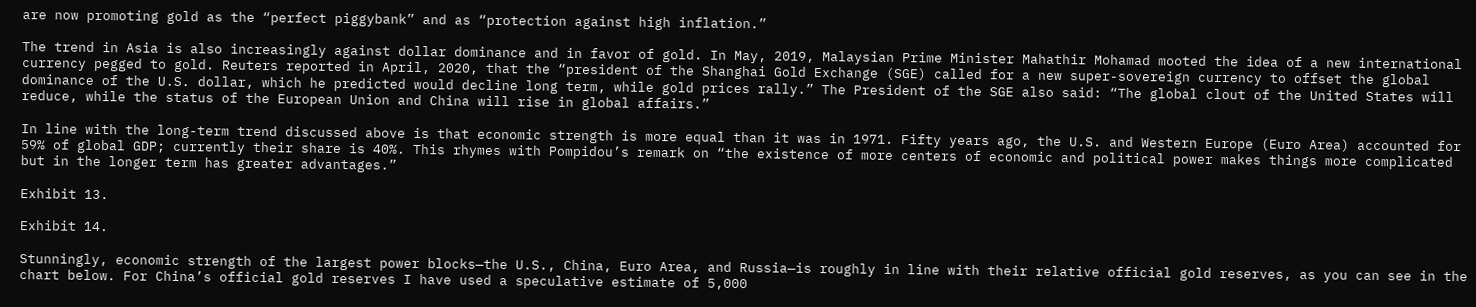are now promoting gold as the “perfect piggybank” and as “protection against high inflation.”

The trend in Asia is also increasingly against dollar dominance and in favor of gold. In May, 2019, Malaysian Prime Minister Mahathir Mohamad mooted the idea of a new international currency pegged to gold. Reuters reported in April, 2020, that the “president of the Shanghai Gold Exchange (SGE) called for a new super-sovereign currency to offset the global dominance of the U.S. dollar, which he predicted would decline long term, while gold prices rally.” The President of the SGE also said: “The global clout of the United States will reduce, while the status of the European Union and China will rise in global affairs.”

In line with the long-term trend discussed above is that economic strength is more equal than it was in 1971. Fifty years ago, the U.S. and Western Europe (Euro Area) accounted for 59% of global GDP; currently their share is 40%. This rhymes with Pompidou’s remark on “the existence of more centers of economic and political power makes things more complicated but in the longer term has greater advantages.”

Exhibit 13.

Exhibit 14.

Stunningly, economic strength of the largest power blocks—the U.S., China, Euro Area, and Russia—is roughly in line with their relative official gold reserves, as you can see in the chart below. For China’s official gold reserves I have used a speculative estimate of 5,000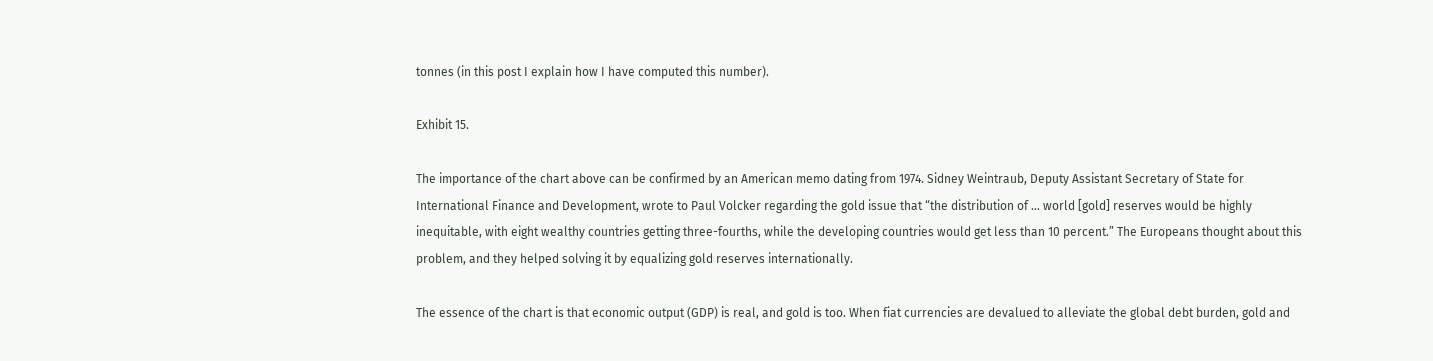tonnes (in this post I explain how I have computed this number).

Exhibit 15.

The importance of the chart above can be confirmed by an American memo dating from 1974. Sidney Weintraub, Deputy Assistant Secretary of State for International Finance and Development, wrote to Paul Volcker regarding the gold issue that “the distribution of … world [gold] reserves would be highly inequitable, with eight wealthy countries getting three-fourths, while the developing countries would get less than 10 percent.” The Europeans thought about this problem, and they helped solving it by equalizing gold reserves internationally.

The essence of the chart is that economic output (GDP) is real, and gold is too. When fiat currencies are devalued to alleviate the global debt burden, gold and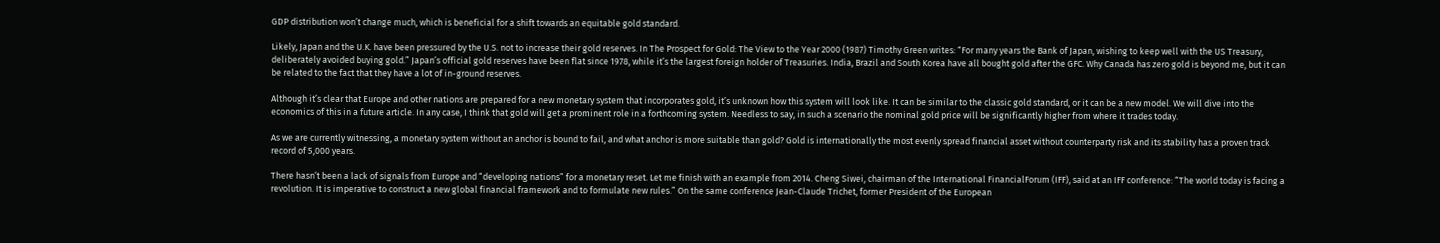GDP distribution won’t change much, which is beneficial for a shift towards an equitable gold standard.

Likely, Japan and the U.K. have been pressured by the U.S. not to increase their gold reserves. In The Prospect for Gold: The View to the Year 2000 (1987) Timothy Green writes: “For many years the Bank of Japan, wishing to keep well with the US Treasury, deliberately avoided buying gold.” Japan’s official gold reserves have been flat since 1978, while it’s the largest foreign holder of Treasuries. India, Brazil and South Korea have all bought gold after the GFC. Why Canada has zero gold is beyond me, but it can be related to the fact that they have a lot of in-ground reserves.

Although it’s clear that Europe and other nations are prepared for a new monetary system that incorporates gold, it’s unknown how this system will look like. It can be similar to the classic gold standard, or it can be a new model. We will dive into the economics of this in a future article. In any case, I think that gold will get a prominent role in a forthcoming system. Needless to say, in such a scenario the nominal gold price will be significantly higher from where it trades today.

As we are currently witnessing, a monetary system without an anchor is bound to fail, and what anchor is more suitable than gold? Gold is internationally the most evenly spread financial asset without counterparty risk and its stability has a proven track record of 5,000 years.

There hasn’t been a lack of signals from Europe and “developing nations” for a monetary reset. Let me finish with an example from 2014. Cheng Siwei, chairman of the International FinancialForum (IFF), said at an IFF conference: “The world today is facing a revolution. It is imperative to construct a new global financial framework and to formulate new rules.” On the same conference Jean-Claude Trichet, former President of the European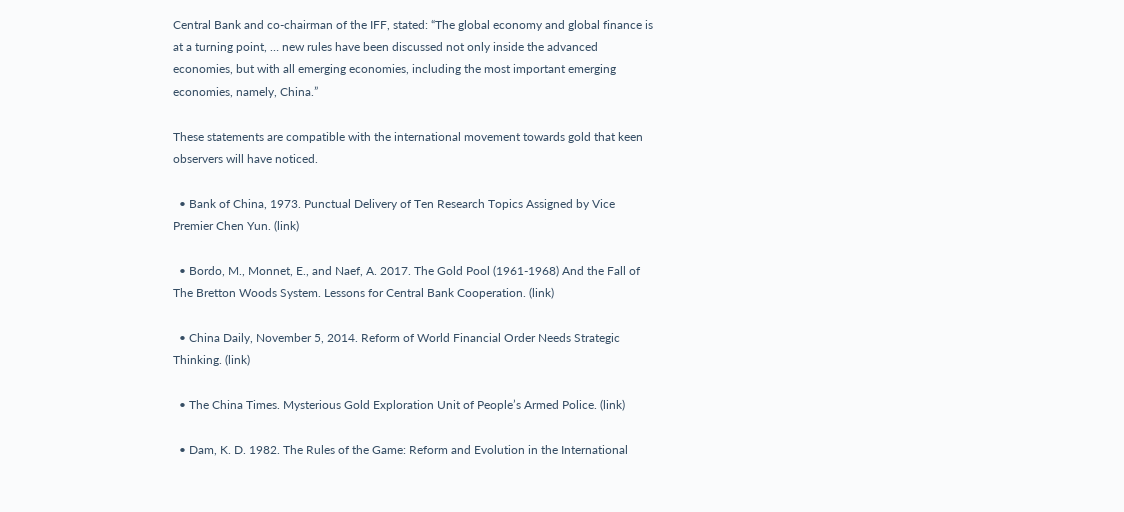Central Bank and co-chairman of the IFF, stated: “The global economy and global finance is at a turning point, … new rules have been discussed not only inside the advanced economies, but with all emerging economies, including the most important emerging economies, namely, China.”

These statements are compatible with the international movement towards gold that keen observers will have noticed.

  • Bank of China, 1973. Punctual Delivery of Ten Research Topics Assigned by Vice Premier Chen Yun. (link)

  • Bordo, M., Monnet, E., and Naef, A. 2017. The Gold Pool (1961-1968) And the Fall of The Bretton Woods System. Lessons for Central Bank Cooperation. (link)

  • China Daily, November 5, 2014. Reform of World Financial Order Needs Strategic Thinking. (link)

  • The China Times. Mysterious Gold Exploration Unit of People’s Armed Police. (link)

  • Dam, K. D. 1982. The Rules of the Game: Reform and Evolution in the International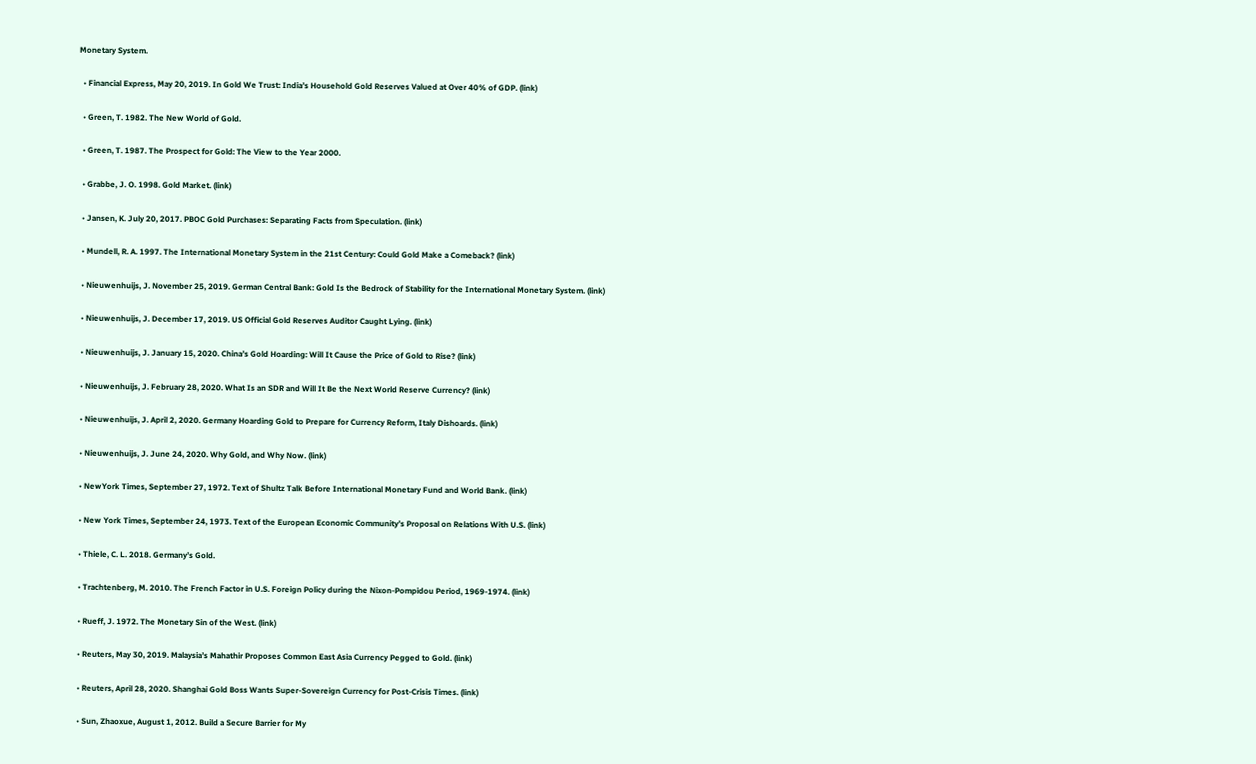Monetary System.

  • Financial Express, May 20, 2019. In Gold We Trust: India’s Household Gold Reserves Valued at Over 40% of GDP. (link)

  • Green, T. 1982. The New World of Gold.

  • Green, T. 1987. The Prospect for Gold: The View to the Year 2000.

  • Grabbe, J. O. 1998. Gold Market. (link)

  • Jansen, K. July 20, 2017. PBOC Gold Purchases: Separating Facts from Speculation. (link)

  • Mundell, R. A. 1997. The International Monetary System in the 21st Century: Could Gold Make a Comeback? (link)

  • Nieuwenhuijs, J. November 25, 2019. German Central Bank: Gold Is the Bedrock of Stability for the International Monetary System. (link)

  • Nieuwenhuijs, J. December 17, 2019. US Official Gold Reserves Auditor Caught Lying. (link)

  • Nieuwenhuijs, J. January 15, 2020. China’s Gold Hoarding: Will It Cause the Price of Gold to Rise? (link)

  • Nieuwenhuijs, J. February 28, 2020. What Is an SDR and Will It Be the Next World Reserve Currency? (link)

  • Nieuwenhuijs, J. April 2, 2020. Germany Hoarding Gold to Prepare for Currency Reform, Italy Dishoards. (link)

  • Nieuwenhuijs, J. June 24, 2020. Why Gold, and Why Now. (link)

  • NewYork Times, September 27, 1972. Text of Shultz Talk Before International Monetary Fund and World Bank. (link)

  • New York Times, September 24, 1973. Text of the European Economic Community’s Proposal on Relations With U.S. (link)

  • Thiele, C. L. 2018. Germany’s Gold.

  • Trachtenberg, M. 2010. The French Factor in U.S. Foreign Policy during the Nixon-Pompidou Period, 1969-1974. (link)

  • Rueff, J. 1972. The Monetary Sin of the West. (link)

  • Reuters, May 30, 2019. Malaysia’s Mahathir Proposes Common East Asia Currency Pegged to Gold. (link)

  • Reuters, April 28, 2020. Shanghai Gold Boss Wants Super-Sovereign Currency for Post-Crisis Times. (link)

  • Sun, Zhaoxue, August 1, 2012. Build a Secure Barrier for My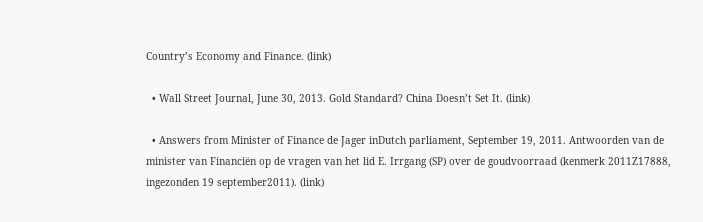Country’s Economy and Finance. (link)

  • Wall Street Journal, June 30, 2013. Gold Standard? China Doesn’t Set It. (link)

  • Answers from Minister of Finance de Jager inDutch parliament, September 19, 2011. Antwoorden van de minister van Financiën op de vragen van het lid E. Irrgang (SP) over de goudvoorraad (kenmerk 2011Z17888, ingezonden 19 september2011). (link)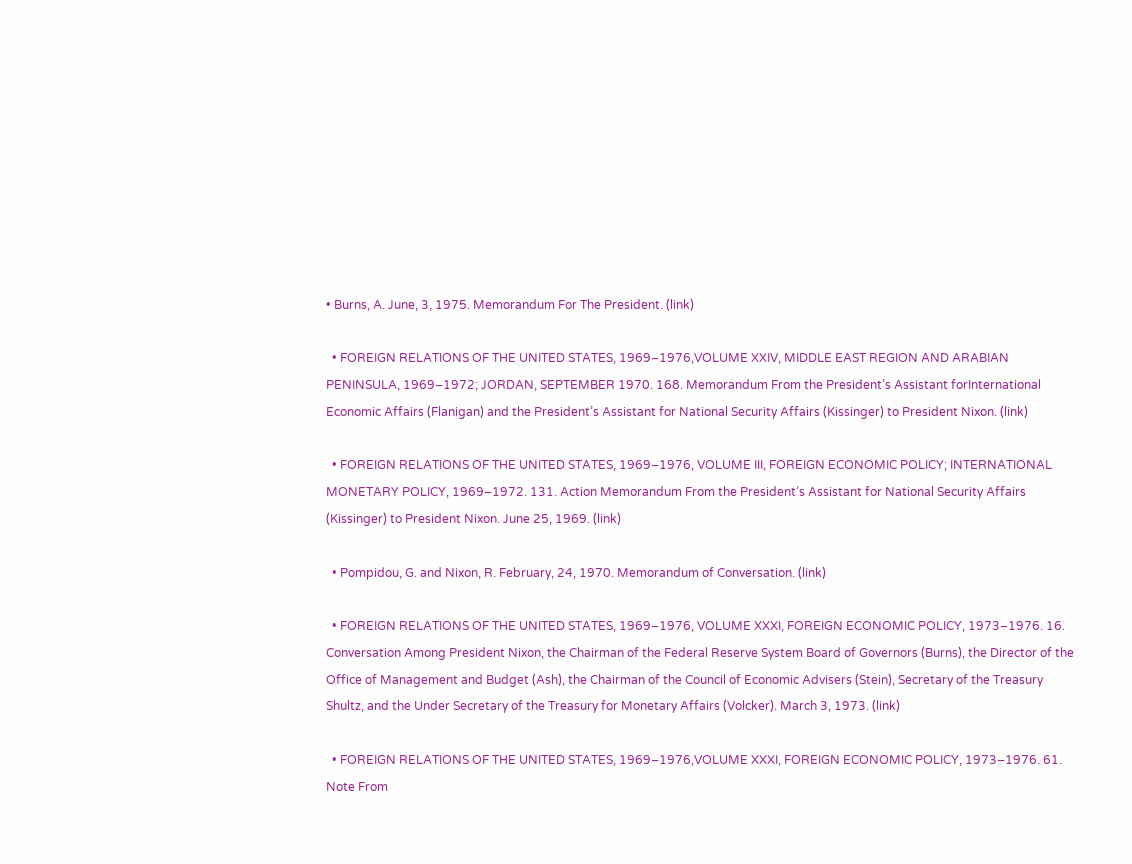• Burns, A. June, 3, 1975. Memorandum For The President. (link)

  • FOREIGN RELATIONS OF THE UNITED STATES, 1969–1976,VOLUME XXIV, MIDDLE EAST REGION AND ARABIAN PENINSULA, 1969–1972; JORDAN, SEPTEMBER 1970. 168. Memorandum From the President’s Assistant forInternational Economic Affairs (Flanigan) and the President’s Assistant for National Security Affairs (Kissinger) to President Nixon. (link)

  • FOREIGN RELATIONS OF THE UNITED STATES, 1969–1976, VOLUME III, FOREIGN ECONOMIC POLICY; INTERNATIONAL MONETARY POLICY, 1969–1972. 131. Action Memorandum From the President’s Assistant for National Security Affairs (Kissinger) to President Nixon. June 25, 1969. (link)

  • Pompidou, G. and Nixon, R. February, 24, 1970. Memorandum of Conversation. (link)

  • FOREIGN RELATIONS OF THE UNITED STATES, 1969–1976, VOLUME XXXI, FOREIGN ECONOMIC POLICY, 1973–1976. 16. Conversation Among President Nixon, the Chairman of the Federal Reserve System Board of Governors (Burns), the Director of the Office of Management and Budget (Ash), the Chairman of the Council of Economic Advisers (Stein), Secretary of the Treasury Shultz, and the Under Secretary of the Treasury for Monetary Affairs (Volcker). March 3, 1973. (link)

  • FOREIGN RELATIONS OF THE UNITED STATES, 1969–1976,VOLUME XXXI, FOREIGN ECONOMIC POLICY, 1973–1976. 61. Note From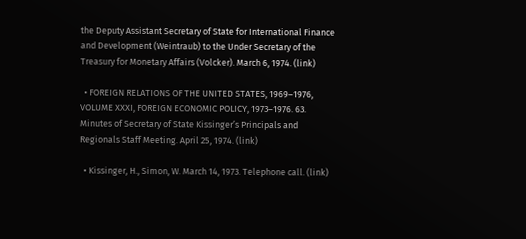the Deputy Assistant Secretary of State for International Finance and Development (Weintraub) to the Under Secretary of the Treasury for Monetary Affairs (Volcker). March 6, 1974. (link)

  • FOREIGN RELATIONS OF THE UNITED STATES, 1969–1976, VOLUME XXXI, FOREIGN ECONOMIC POLICY, 1973–1976. 63. Minutes of Secretary of State Kissinger’s Principals and Regionals Staff Meeting. April 25, 1974. (link)

  • Kissinger, H., Simon, W. March 14, 1973. Telephone call. (link)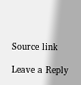Source link

Leave a Reply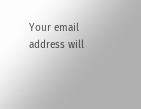Your email address will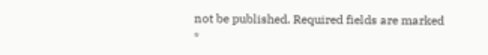not be published. Required fields are marked *